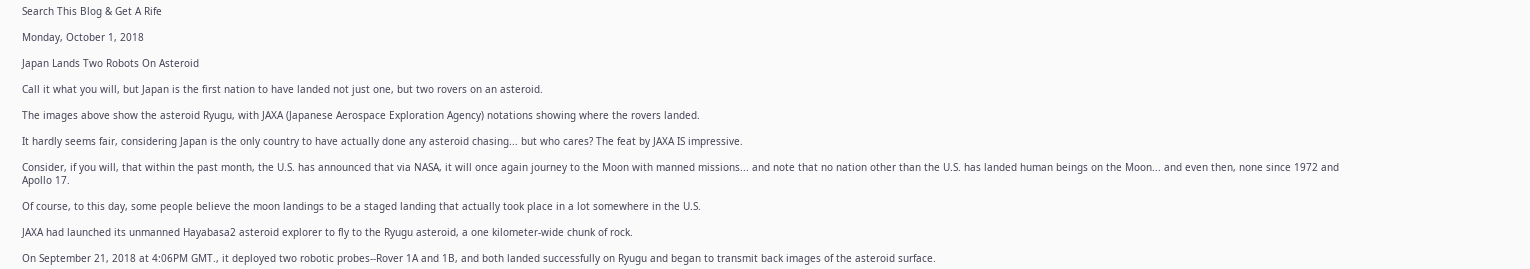Search This Blog & Get A Rife

Monday, October 1, 2018

Japan Lands Two Robots On Asteroid

Call it what you will, but Japan is the first nation to have landed not just one, but two rovers on an asteroid.

The images above show the asteroid Ryugu, with JAXA (Japanese Aerospace Exploration Agency) notations showing where the rovers landed.

It hardly seems fair, considering Japan is the only country to have actually done any asteroid chasing... but who cares? The feat by JAXA IS impressive.

Consider, if you will, that within the past month, the U.S. has announced that via NASA, it will once again journey to the Moon with manned missions... and note that no nation other than the U.S. has landed human beings on the Moon... and even then, none since 1972 and Apollo 17.

Of course, to this day, some people believe the moon landings to be a staged landing that actually took place in a lot somewhere in the U.S.

JAXA had launched its unmanned Hayabasa2 asteroid explorer to fly to the Ryugu asteroid, a one kilometer-wide chunk of rock.

On September 21, 2018 at 4:06PM GMT., it deployed two robotic probes--Rover 1A and 1B, and both landed successfully on Ryugu and began to transmit back images of the asteroid surface.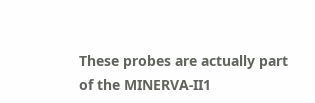These probes are actually part of the MINERVA-II1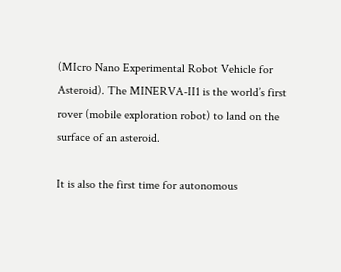(MIcro Nano Experimental Robot Vehicle for Asteroid). The MINERVA-II1 is the world’s first rover (mobile exploration robot) to land on the surface of an asteroid.

It is also the first time for autonomous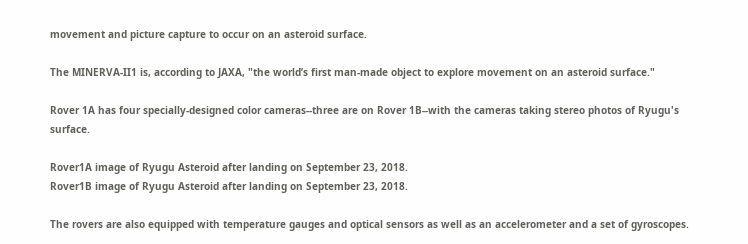movement and picture capture to occur on an asteroid surface.

The MINERVA-II1 is, according to JAXA, "the world’s first man-made object to explore movement on an asteroid surface."

Rover 1A has four specially-designed color cameras--three are on Rover 1B--with the cameras taking stereo photos of Ryugu's surface.

Rover1A image of Ryugu Asteroid after landing on September 23, 2018.
Rover1B image of Ryugu Asteroid after landing on September 23, 2018.

The rovers are also equipped with temperature gauges and optical sensors as well as an accelerometer and a set of gyroscopes.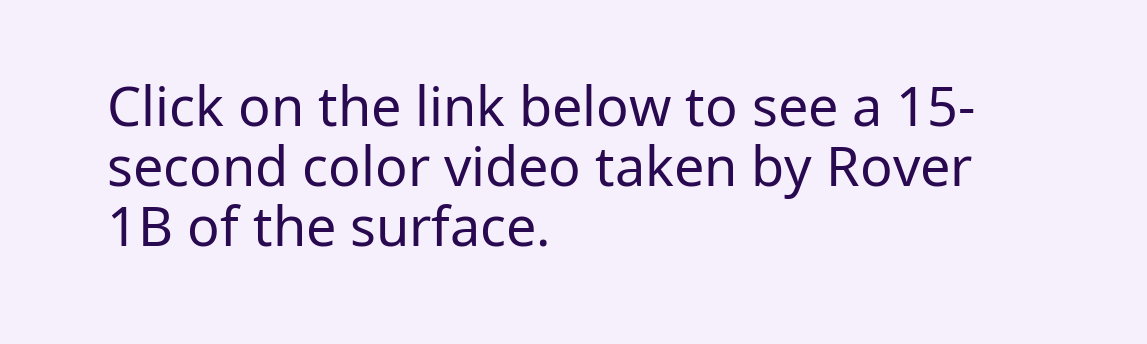Click on the link below to see a 15-second color video taken by Rover 1B of the surface.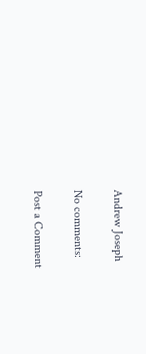Andrew Joseph

No comments:

Post a Comment